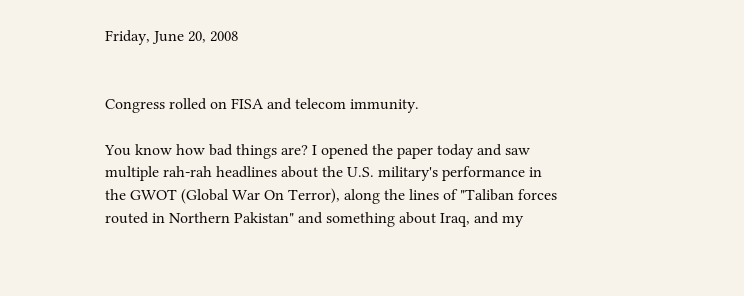Friday, June 20, 2008


Congress rolled on FISA and telecom immunity.

You know how bad things are? I opened the paper today and saw multiple rah-rah headlines about the U.S. military's performance in the GWOT (Global War On Terror), along the lines of "Taliban forces routed in Northern Pakistan" and something about Iraq, and my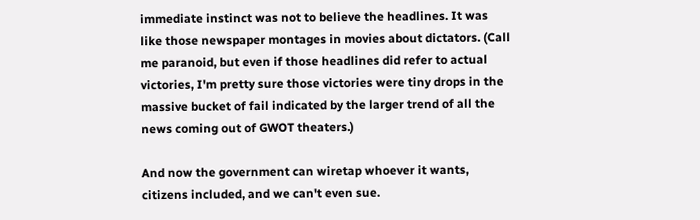immediate instinct was not to believe the headlines. It was like those newspaper montages in movies about dictators. (Call me paranoid, but even if those headlines did refer to actual victories, I'm pretty sure those victories were tiny drops in the massive bucket of fail indicated by the larger trend of all the news coming out of GWOT theaters.)

And now the government can wiretap whoever it wants, citizens included, and we can't even sue.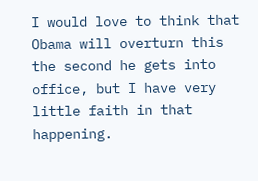I would love to think that Obama will overturn this the second he gets into office, but I have very little faith in that happening.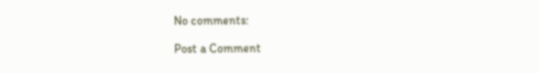No comments:

Post a Comment